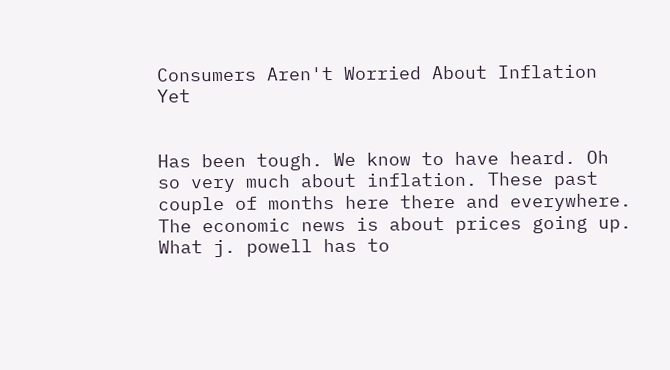Consumers Aren't Worried About Inflation Yet


Has been tough. We know to have heard. Oh so very much about inflation. These past couple of months here there and everywhere. The economic news is about prices going up. What j. powell has to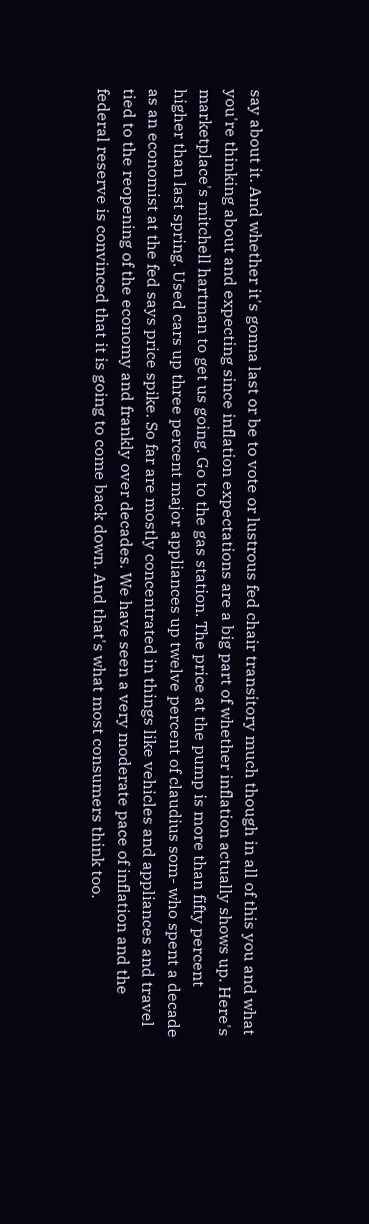say about it. And whether it's gonna last or be to vote or lustrous fed chair transitory much though in all of this you and what you're thinking about and expecting since inflation expectations are a big part of whether inflation actually shows up. Here's marketplace's mitchell hartman to get us going. Go to the gas station. The price at the pump is more than fifty percent higher than last spring. Used cars up three percent major appliances up twelve percent of claudius som- who spent a decade as an economist at the fed says price spike. So far are mostly concentrated in things like vehicles and appliances and travel tied to the reopening of the economy and frankly over decades. We have seen a very moderate pace of inflation and the federal reserve is convinced that it is going to come back down. And that's what most consumers think too.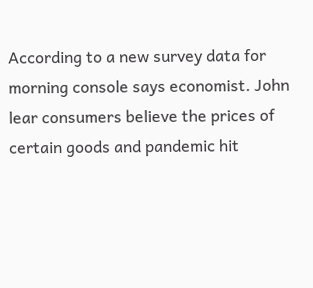According to a new survey data for morning console says economist. John lear consumers believe the prices of certain goods and pandemic hit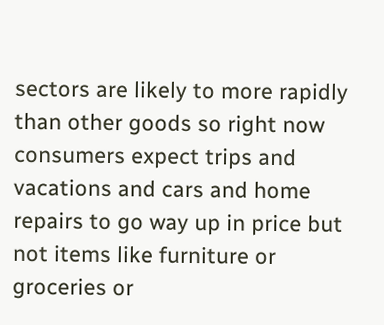sectors are likely to more rapidly than other goods so right now consumers expect trips and vacations and cars and home repairs to go way up in price but not items like furniture or groceries or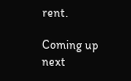rent.

Coming up next